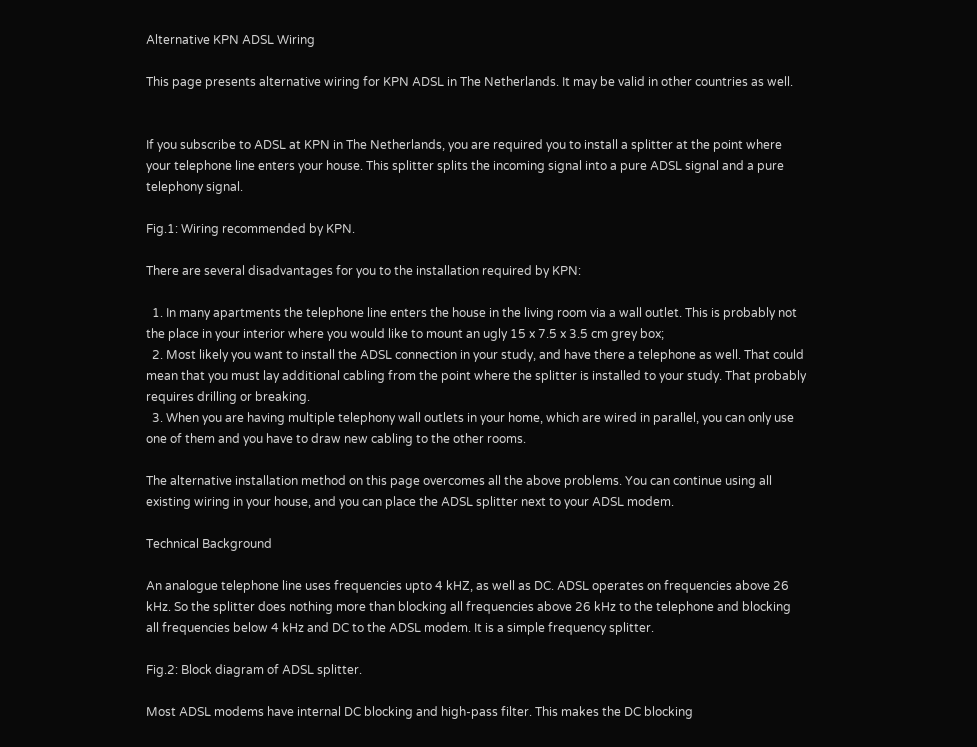Alternative KPN ADSL Wiring

This page presents alternative wiring for KPN ADSL in The Netherlands. It may be valid in other countries as well.


If you subscribe to ADSL at KPN in The Netherlands, you are required you to install a splitter at the point where your telephone line enters your house. This splitter splits the incoming signal into a pure ADSL signal and a pure telephony signal.

Fig.1: Wiring recommended by KPN.

There are several disadvantages for you to the installation required by KPN:

  1. In many apartments the telephone line enters the house in the living room via a wall outlet. This is probably not the place in your interior where you would like to mount an ugly 15 x 7.5 x 3.5 cm grey box;
  2. Most likely you want to install the ADSL connection in your study, and have there a telephone as well. That could mean that you must lay additional cabling from the point where the splitter is installed to your study. That probably requires drilling or breaking.
  3. When you are having multiple telephony wall outlets in your home, which are wired in parallel, you can only use one of them and you have to draw new cabling to the other rooms.

The alternative installation method on this page overcomes all the above problems. You can continue using all existing wiring in your house, and you can place the ADSL splitter next to your ADSL modem.

Technical Background

An analogue telephone line uses frequencies upto 4 kHZ, as well as DC. ADSL operates on frequencies above 26 kHz. So the splitter does nothing more than blocking all frequencies above 26 kHz to the telephone and blocking all frequencies below 4 kHz and DC to the ADSL modem. It is a simple frequency splitter.

Fig.2: Block diagram of ADSL splitter.

Most ADSL modems have internal DC blocking and high-pass filter. This makes the DC blocking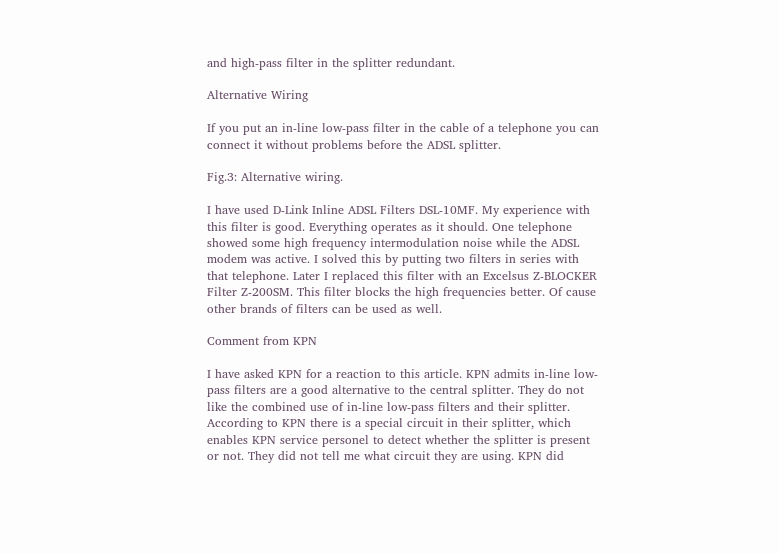and high-pass filter in the splitter redundant.

Alternative Wiring

If you put an in-line low-pass filter in the cable of a telephone you can connect it without problems before the ADSL splitter.

Fig.3: Alternative wiring.

I have used D-Link Inline ADSL Filters DSL-10MF. My experience with this filter is good. Everything operates as it should. One telephone showed some high frequency intermodulation noise while the ADSL modem was active. I solved this by putting two filters in series with that telephone. Later I replaced this filter with an Excelsus Z-BLOCKER Filter Z-200SM. This filter blocks the high frequencies better. Of cause other brands of filters can be used as well.

Comment from KPN

I have asked KPN for a reaction to this article. KPN admits in-line low-pass filters are a good alternative to the central splitter. They do not like the combined use of in-line low-pass filters and their splitter. According to KPN there is a special circuit in their splitter, which enables KPN service personel to detect whether the splitter is present or not. They did not tell me what circuit they are using. KPN did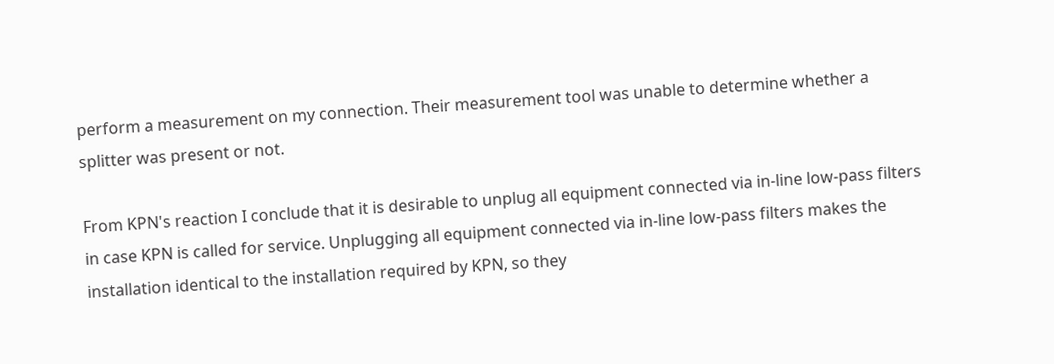perform a measurement on my connection. Their measurement tool was unable to determine whether a splitter was present or not.

From KPN's reaction I conclude that it is desirable to unplug all equipment connected via in-line low-pass filters in case KPN is called for service. Unplugging all equipment connected via in-line low-pass filters makes the installation identical to the installation required by KPN, so they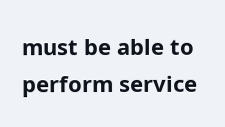must be able to perform service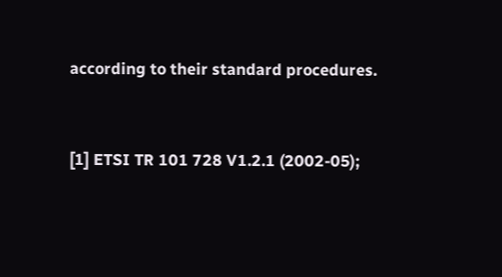according to their standard procedures.


[1] ETSI TR 101 728 V1.2.1 (2002-05);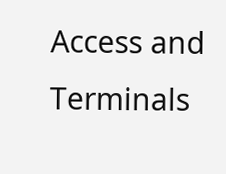Access and Terminals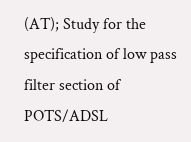(AT); Study for the specification of low pass filter section of POTS/ADSL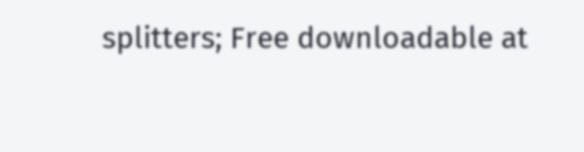splitters; Free downloadable at